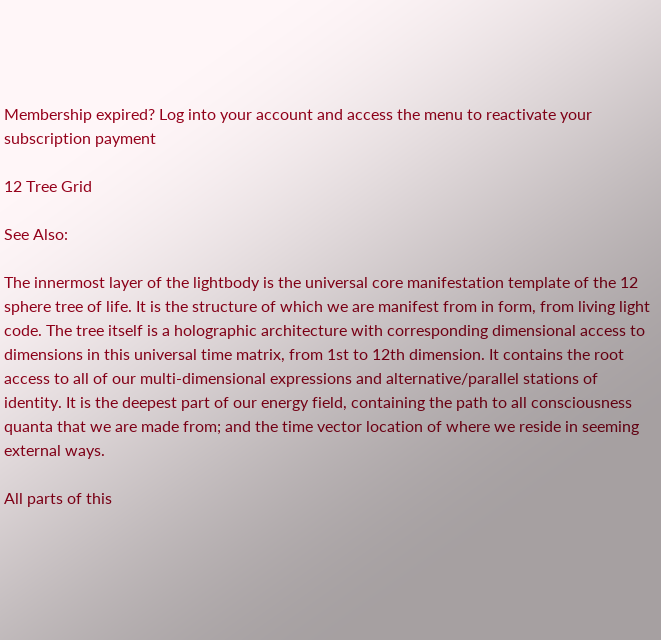Membership expired? Log into your account and access the menu to reactivate your subscription payment

12 Tree Grid

See Also:

The innermost layer of the lightbody is the universal core manifestation template of the 12 sphere tree of life. It is the structure of which we are manifest from in form, from living light code. The tree itself is a holographic architecture with corresponding dimensional access to dimensions in this universal time matrix, from 1st to 12th dimension. It contains the root access to all of our multi-dimensional expressions and alternative/parallel stations of identity. It is the deepest part of our energy field, containing the path to all consciousness quanta that we are made from; and the time vector location of where we reside in seeming external ways.

All parts of this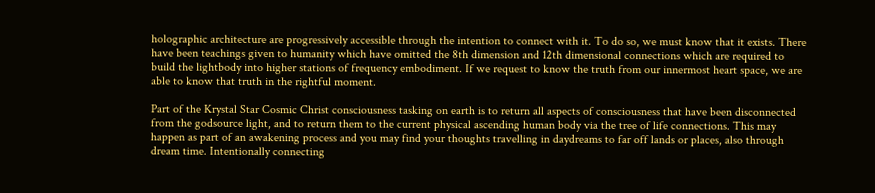holographic architecture are progressively accessible through the intention to connect with it. To do so, we must know that it exists. There have been teachings given to humanity which have omitted the 8th dimension and 12th dimensional connections which are required to build the lightbody into higher stations of frequency embodiment. If we request to know the truth from our innermost heart space, we are able to know that truth in the rightful moment.

Part of the Krystal Star Cosmic Christ consciousness tasking on earth is to return all aspects of consciousness that have been disconnected from the godsource light, and to return them to the current physical ascending human body via the tree of life connections. This may happen as part of an awakening process and you may find your thoughts travelling in daydreams to far off lands or places, also through dream time. Intentionally connecting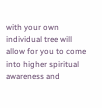with your own individual tree will allow for you to come into higher spiritual awareness and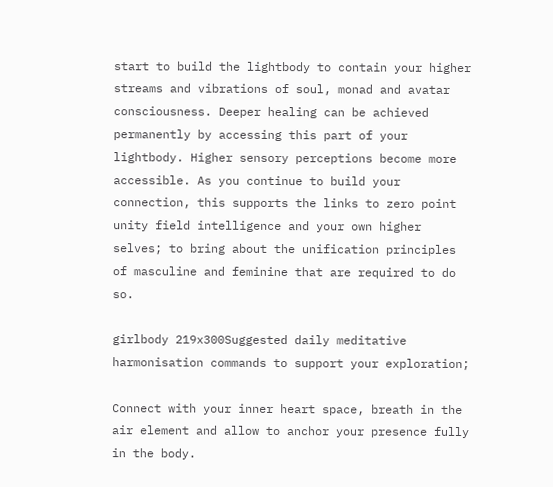start to build the lightbody to contain your higher streams and vibrations of soul, monad and avatar consciousness. Deeper healing can be achieved permanently by accessing this part of your lightbody. Higher sensory perceptions become more accessible. As you continue to build your connection, this supports the links to zero point unity field intelligence and your own higher selves; to bring about the unification principles of masculine and feminine that are required to do so.

girlbody 219x300Suggested daily meditative harmonisation commands to support your exploration;

Connect with your inner heart space, breath in the air element and allow to anchor your presence fully in the body.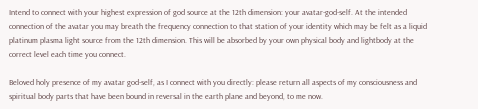Intend to connect with your highest expression of god source at the 12th dimension: your avatar-god-self. At the intended connection of the avatar you may breath the frequency connection to that station of your identity which may be felt as a liquid platinum plasma light source from the 12th dimension. This will be absorbed by your own physical body and lightbody at the correct level each time you connect.

Beloved holy presence of my avatar god-self, as I connect with you directly: please return all aspects of my consciousness and spiritual body parts that have been bound in reversal in the earth plane and beyond, to me now.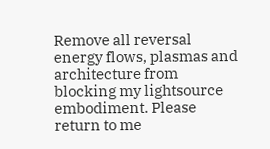Remove all reversal energy flows, plasmas and architecture from blocking my lightsource embodiment. Please return to me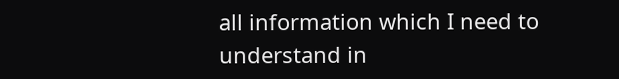all information which I need to understand in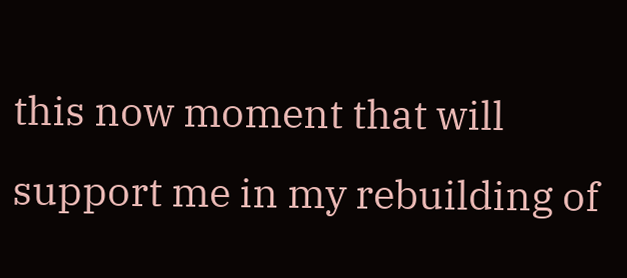this now moment that will support me in my rebuilding of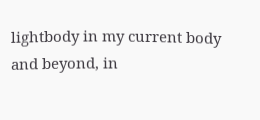lightbody in my current body and beyond, in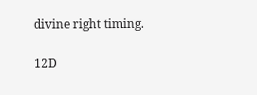divine right timing.

12D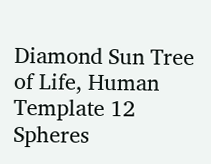Diamond Sun Tree of Life, Human Template 12 Spheres